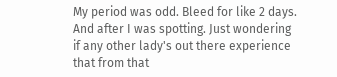My period was odd. Bleed for like 2 days. And after I was spotting. Just wondering if any other lady's out there experience that from that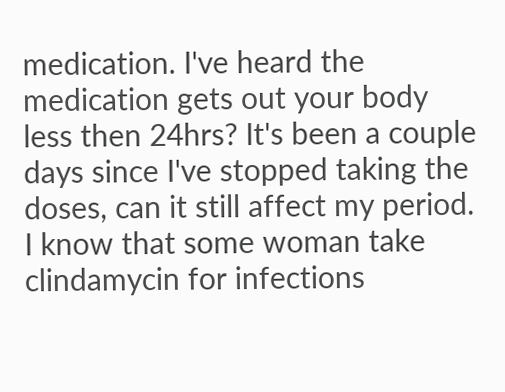medication. I've heard the medication gets out your body less then 24hrs? It's been a couple days since I've stopped taking the doses, can it still affect my period. I know that some woman take clindamycin for infections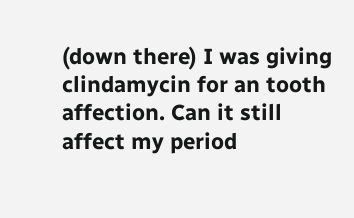(down there) I was giving clindamycin for an tooth affection. Can it still affect my period